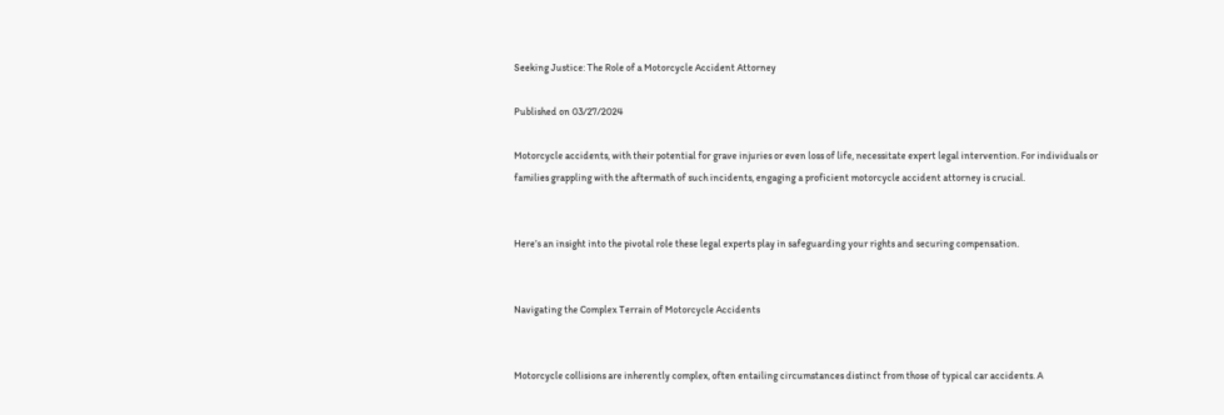Seeking Justice: The Role of a Motorcycle Accident Attorney

Published on 03/27/2024

Motorcycle accidents, with their potential for grave injuries or even loss of life, necessitate expert legal intervention. For individuals or families grappling with the aftermath of such incidents, engaging a proficient motorcycle accident attorney is crucial.


Here’s an insight into the pivotal role these legal experts play in safeguarding your rights and securing compensation.


Navigating the Complex Terrain of Motorcycle Accidents


Motorcycle collisions are inherently complex, often entailing circumstances distinct from those of typical car accidents. A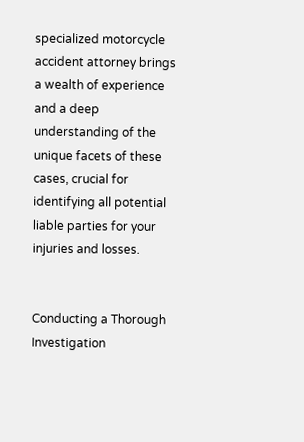specialized motorcycle accident attorney brings a wealth of experience and a deep understanding of the unique facets of these cases, crucial for identifying all potential liable parties for your injuries and losses.


Conducting a Thorough Investigation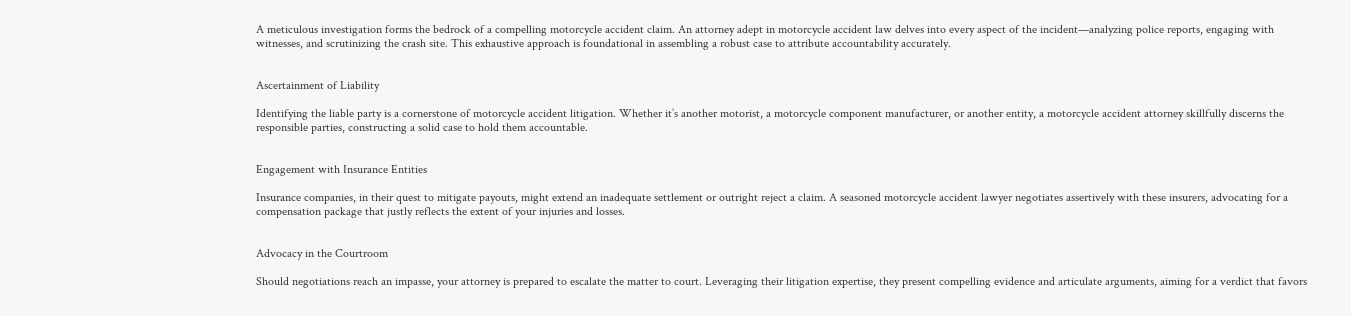A meticulous investigation forms the bedrock of a compelling motorcycle accident claim. An attorney adept in motorcycle accident law delves into every aspect of the incident—analyzing police reports, engaging with witnesses, and scrutinizing the crash site. This exhaustive approach is foundational in assembling a robust case to attribute accountability accurately.


Ascertainment of Liability

Identifying the liable party is a cornerstone of motorcycle accident litigation. Whether it’s another motorist, a motorcycle component manufacturer, or another entity, a motorcycle accident attorney skillfully discerns the responsible parties, constructing a solid case to hold them accountable.


Engagement with Insurance Entities

Insurance companies, in their quest to mitigate payouts, might extend an inadequate settlement or outright reject a claim. A seasoned motorcycle accident lawyer negotiates assertively with these insurers, advocating for a compensation package that justly reflects the extent of your injuries and losses.


Advocacy in the Courtroom

Should negotiations reach an impasse, your attorney is prepared to escalate the matter to court. Leveraging their litigation expertise, they present compelling evidence and articulate arguments, aiming for a verdict that favors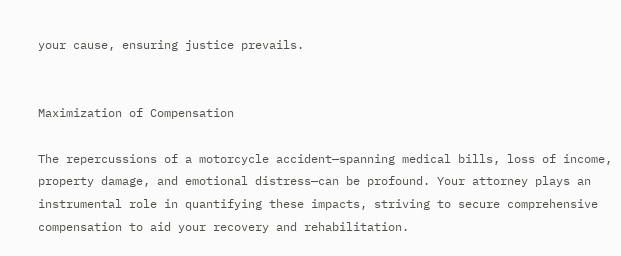your cause, ensuring justice prevails.


Maximization of Compensation

The repercussions of a motorcycle accident—spanning medical bills, loss of income, property damage, and emotional distress—can be profound. Your attorney plays an instrumental role in quantifying these impacts, striving to secure comprehensive compensation to aid your recovery and rehabilitation.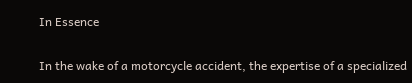In Essence

In the wake of a motorcycle accident, the expertise of a specialized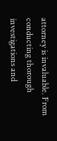attorney is invaluable. From conducting thorough investigations and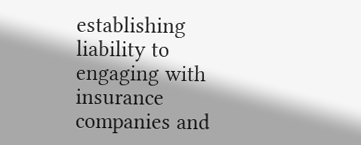establishing liability to engaging with insurance companies and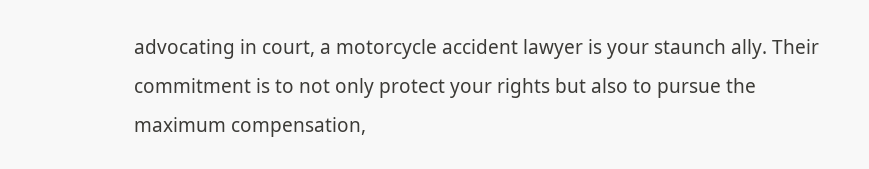advocating in court, a motorcycle accident lawyer is your staunch ally. Their commitment is to not only protect your rights but also to pursue the maximum compensation,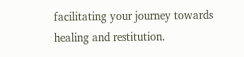facilitating your journey towards healing and restitution.